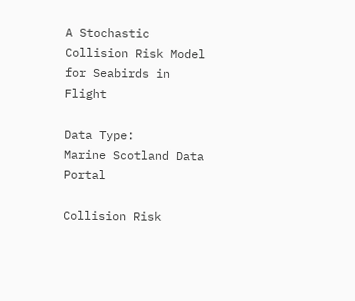A Stochastic Collision Risk Model for Seabirds in Flight

Data Type:
Marine Scotland Data Portal

Collision Risk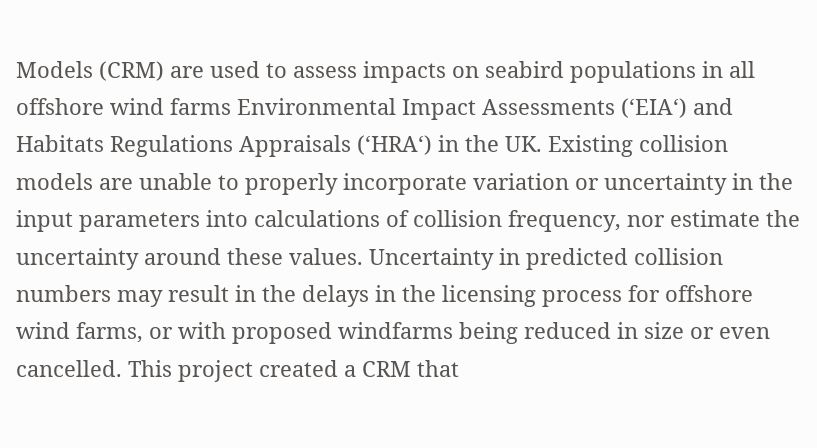Models (CRM) are used to assess impacts on seabird populations in all offshore wind farms Environmental Impact Assessments (‘EIA‘) and Habitats Regulations Appraisals (‘HRA‘) in the UK. Existing collision models are unable to properly incorporate variation or uncertainty in the input parameters into calculations of collision frequency, nor estimate the uncertainty around these values. Uncertainty in predicted collision numbers may result in the delays in the licensing process for offshore wind farms, or with proposed windfarms being reduced in size or even cancelled. This project created a CRM that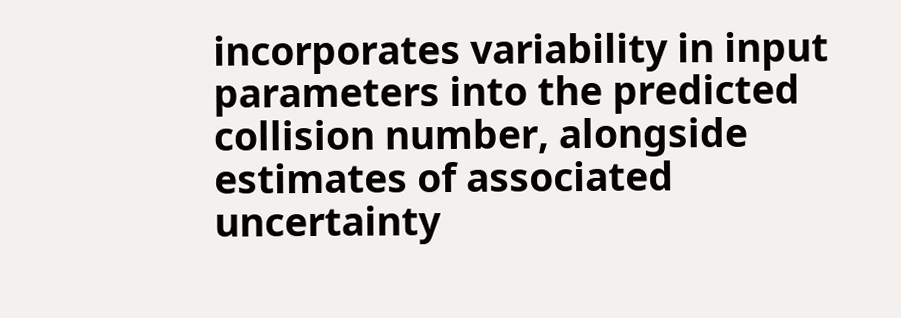incorporates variability in input parameters into the predicted collision number, alongside estimates of associated uncertainty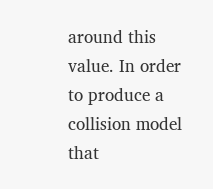around this value. In order to produce a collision model that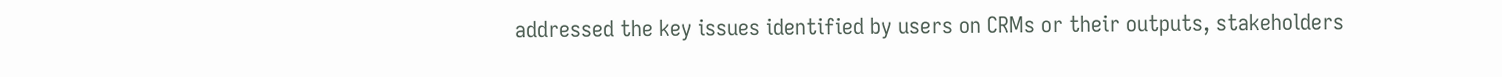addressed the key issues identified by users on CRMs or their outputs, stakeholders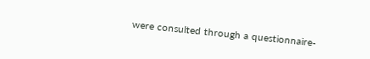were consulted through a questionnaire-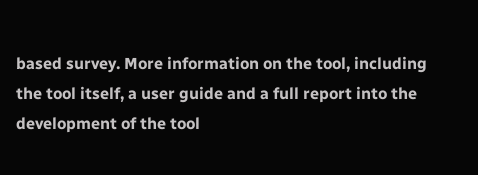based survey. More information on the tool, including the tool itself, a user guide and a full report into the development of the tool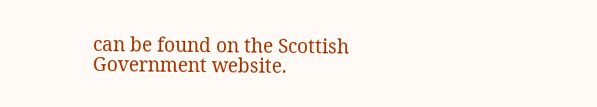can be found on the Scottish Government website.